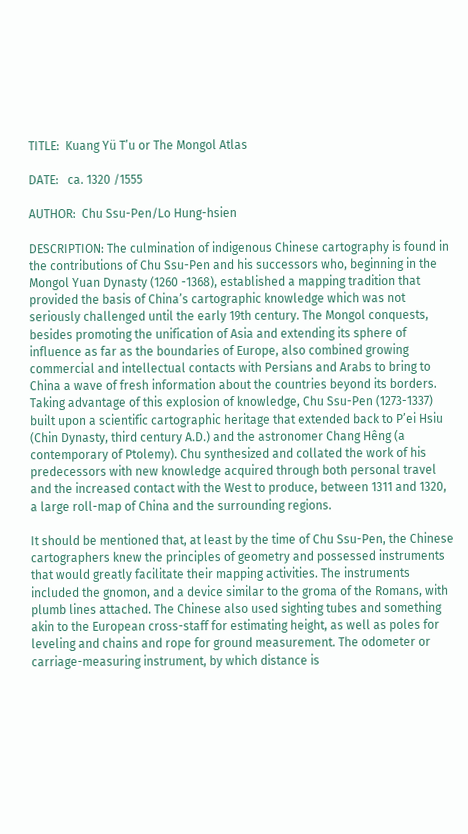TITLE:  Kuang Yü T’u or The Mongol Atlas

DATE:   ca. 1320 /1555

AUTHOR:  Chu Ssu-Pen/Lo Hung-hsien

DESCRIPTION: The culmination of indigenous Chinese cartography is found in the contributions of Chu Ssu-Pen and his successors who, beginning in the Mongol Yuan Dynasty (1260 -1368), established a mapping tradition that provided the basis of China’s cartographic knowledge which was not seriously challenged until the early 19th century. The Mongol conquests, besides promoting the unification of Asia and extending its sphere of influence as far as the boundaries of Europe, also combined growing commercial and intellectual contacts with Persians and Arabs to bring to China a wave of fresh information about the countries beyond its borders. Taking advantage of this explosion of knowledge, Chu Ssu-Pen (1273-1337) built upon a scientific cartographic heritage that extended back to P’ei Hsiu (Chin Dynasty, third century A.D.) and the astronomer Chang Hêng (a contemporary of Ptolemy). Chu synthesized and collated the work of his predecessors with new knowledge acquired through both personal travel and the increased contact with the West to produce, between 1311 and 1320, a large roll-map of China and the surrounding regions.

It should be mentioned that, at least by the time of Chu Ssu-Pen, the Chinese cartographers knew the principles of geometry and possessed instruments that would greatly facilitate their mapping activities. The instruments included the gnomon, and a device similar to the groma of the Romans, with plumb lines attached. The Chinese also used sighting tubes and something akin to the European cross-staff for estimating height, as well as poles for leveling and chains and rope for ground measurement. The odometer or carriage-measuring instrument, by which distance is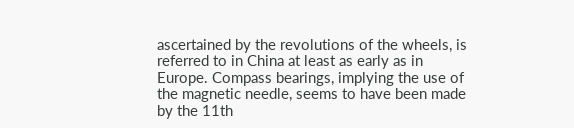ascertained by the revolutions of the wheels, is referred to in China at least as early as in Europe. Compass bearings, implying the use of the magnetic needle, seems to have been made by the 11th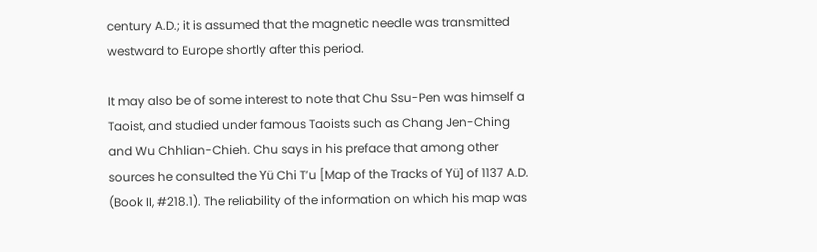century A.D.; it is assumed that the magnetic needle was transmitted westward to Europe shortly after this period.

It may also be of some interest to note that Chu Ssu-Pen was himself a Taoist, and studied under famous Taoists such as Chang Jen-Ching and Wu Chhlian-Chieh. Chu says in his preface that among other sources he consulted the Yü Chi T’u [Map of the Tracks of Yü] of 1137 A.D. (Book II, #218.1). The reliability of the information on which his map was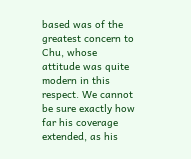based was of the greatest concern to Chu, whose attitude was quite modern in this respect. We cannot be sure exactly how far his coverage extended, as his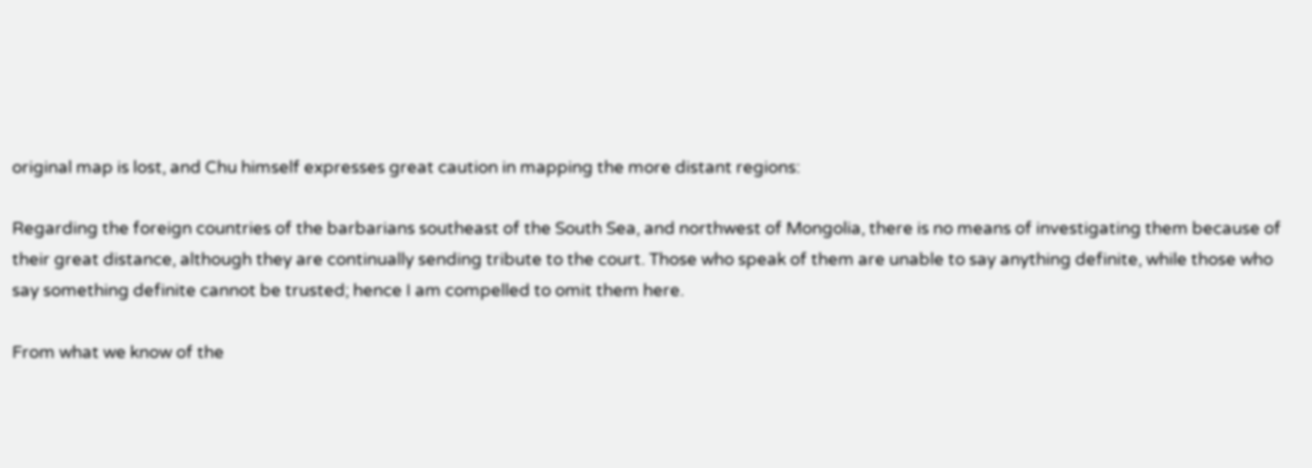original map is lost, and Chu himself expresses great caution in mapping the more distant regions:

Regarding the foreign countries of the barbarians southeast of the South Sea, and northwest of Mongolia, there is no means of investigating them because of their great distance, although they are continually sending tribute to the court. Those who speak of them are unable to say anything definite, while those who say something definite cannot be trusted; hence I am compelled to omit them here.

From what we know of the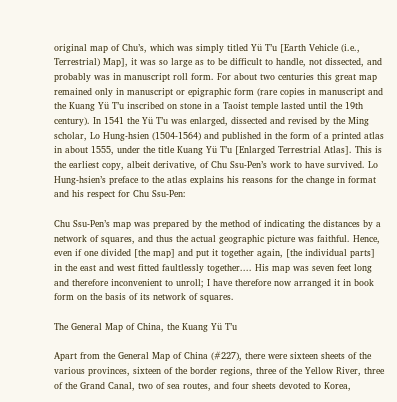original map of Chu’s, which was simply titled Yü T’u [Earth Vehicle (i.e., Terrestrial) Map], it was so large as to be difficult to handle, not dissected, and probably was in manuscript roll form. For about two centuries this great map remained only in manuscript or epigraphic form (rare copies in manuscript and the Kuang Yü T’u inscribed on stone in a Taoist temple lasted until the 19th century). In 1541 the Yü T’u was enlarged, dissected and revised by the Ming scholar, Lo Hung-hsien (1504-1564) and published in the form of a printed atlas in about 1555, under the title Kuang Yü T’u [Enlarged Terrestrial Atlas]. This is the earliest copy, albeit derivative, of Chu Ssu-Pen’s work to have survived. Lo Hung-hsien’s preface to the atlas explains his reasons for the change in format and his respect for Chu Ssu-Pen:

Chu Ssu-Pen’s map was prepared by the method of indicating the distances by a network of squares, and thus the actual geographic picture was faithful. Hence, even if one divided [the map] and put it together again, [the individual parts] in the east and west fitted faultlessly together.... His map was seven feet long and therefore inconvenient to unroll; I have therefore now arranged it in book form on the basis of its network of squares.

The General Map of China, the Kuang Yü T’u

Apart from the General Map of China (#227), there were sixteen sheets of the various provinces, sixteen of the border regions, three of the Yellow River, three of the Grand Canal, two of sea routes, and four sheets devoted to Korea,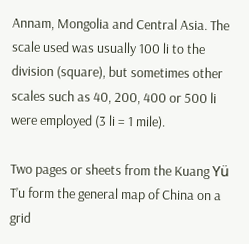Annam, Mongolia and Central Asia. The scale used was usually 100 li to the division (square), but sometimes other scales such as 40, 200, 400 or 500 li were employed (3 li = 1 mile).

Two pages or sheets from the Kuang Yü T’u form the general map of China on a grid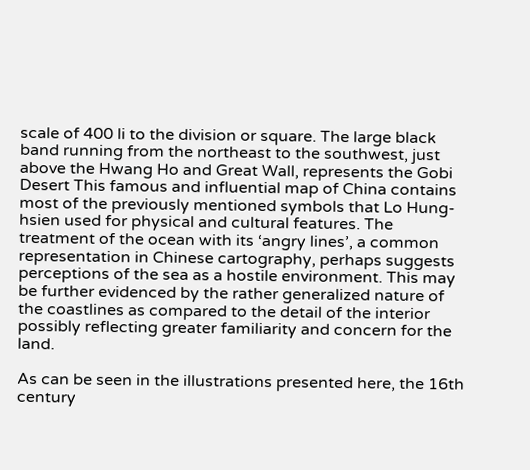scale of 400 li to the division or square. The large black band running from the northeast to the southwest, just above the Hwang Ho and Great Wall, represents the Gobi Desert This famous and influential map of China contains most of the previously mentioned symbols that Lo Hung-hsien used for physical and cultural features. The treatment of the ocean with its ‘angry lines’, a common representation in Chinese cartography, perhaps suggests perceptions of the sea as a hostile environment. This may be further evidenced by the rather generalized nature of the coastlines as compared to the detail of the interior possibly reflecting greater familiarity and concern for the land.

As can be seen in the illustrations presented here, the 16th century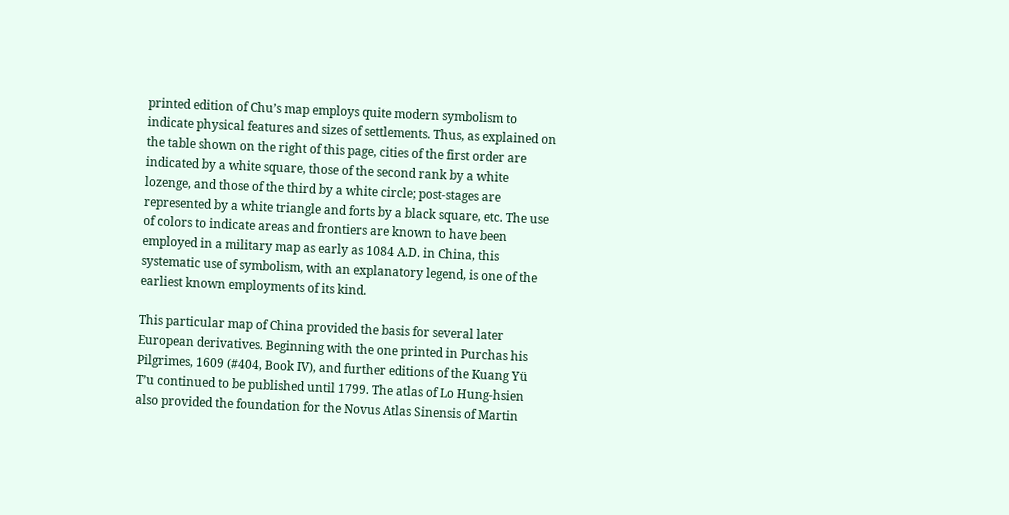printed edition of Chu’s map employs quite modern symbolism to indicate physical features and sizes of settlements. Thus, as explained on the table shown on the right of this page, cities of the first order are indicated by a white square, those of the second rank by a white lozenge, and those of the third by a white circle; post-stages are represented by a white triangle and forts by a black square, etc. The use of colors to indicate areas and frontiers are known to have been employed in a military map as early as 1084 A.D. in China, this systematic use of symbolism, with an explanatory legend, is one of the earliest known employments of its kind.

This particular map of China provided the basis for several later European derivatives. Beginning with the one printed in Purchas his Pilgrimes, 1609 (#404, Book IV), and further editions of the Kuang Yü T’u continued to be published until 1799. The atlas of Lo Hung-hsien also provided the foundation for the Novus Atlas Sinensis of Martin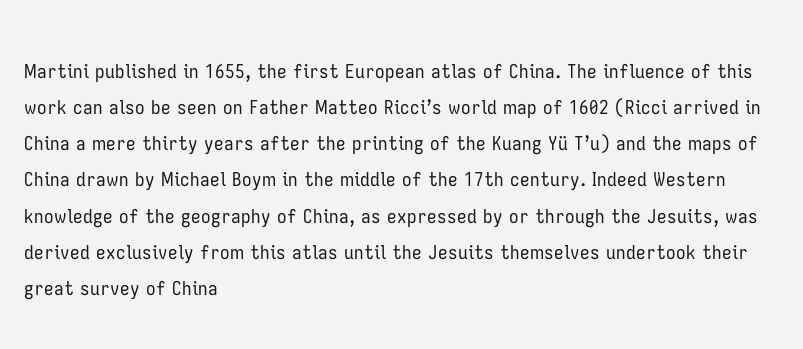Martini published in 1655, the first European atlas of China. The influence of this work can also be seen on Father Matteo Ricci’s world map of 1602 (Ricci arrived in China a mere thirty years after the printing of the Kuang Yü T’u) and the maps of China drawn by Michael Boym in the middle of the 17th century. Indeed Western knowledge of the geography of China, as expressed by or through the Jesuits, was derived exclusively from this atlas until the Jesuits themselves undertook their great survey of China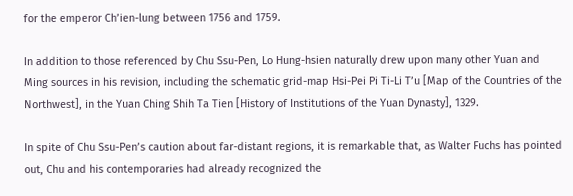for the emperor Ch’ien-lung between 1756 and 1759.

In addition to those referenced by Chu Ssu-Pen, Lo Hung-hsien naturally drew upon many other Yuan and Ming sources in his revision, including the schematic grid-map Hsi-Pei Pi Ti-Li T’u [Map of the Countries of the Northwest], in the Yuan Ching Shih Ta Tien [History of Institutions of the Yuan Dynasty], 1329.

In spite of Chu Ssu-Pen’s caution about far-distant regions, it is remarkable that, as Walter Fuchs has pointed out, Chu and his contemporaries had already recognized the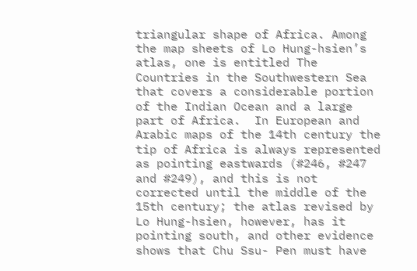triangular shape of Africa. Among the map sheets of Lo Hung-hsien’s atlas, one is entitled The Countries in the Southwestern Sea that covers a considerable portion of the Indian Ocean and a large part of Africa.  In European and Arabic maps of the 14th century the tip of Africa is always represented as pointing eastwards (#246, #247 and #249), and this is not corrected until the middle of the 15th century; the atlas revised by Lo Hung-hsien, however, has it pointing south, and other evidence shows that Chu Ssu- Pen must have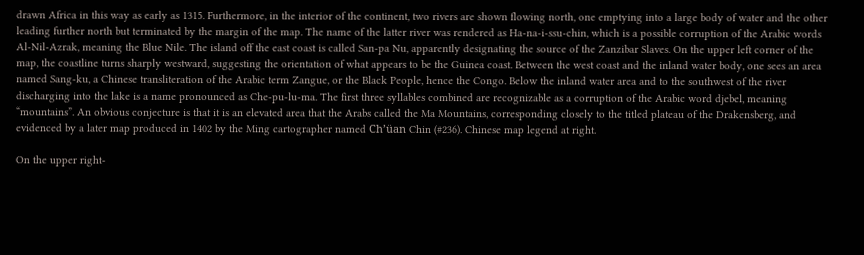drawn Africa in this way as early as 1315. Furthermore, in the interior of the continent, two rivers are shown flowing north, one emptying into a large body of water and the other leading further north but terminated by the margin of the map. The name of the latter river was rendered as Ha-na-i-ssu-chin, which is a possible corruption of the Arabic words Al-Nil-Azrak, meaning the Blue Nile. The island off the east coast is called San-pa Nu, apparently designating the source of the Zanzibar Slaves. On the upper left corner of the map, the coastline turns sharply westward, suggesting the orientation of what appears to be the Guinea coast. Between the west coast and the inland water body, one sees an area named Sang-ku, a Chinese transliteration of the Arabic term Zangue, or the Black People, hence the Congo. Below the inland water area and to the southwest of the river discharging into the lake is a name pronounced as Che-pu-lu-ma. The first three syllables combined are recognizable as a corruption of the Arabic word djebel, meaning “mountains”. An obvious conjecture is that it is an elevated area that the Arabs called the Ma Mountains, corresponding closely to the titled plateau of the Drakensberg, and evidenced by a later map produced in 1402 by the Ming cartographer named Ch’üan Chin (#236). Chinese map legend at right.

On the upper right-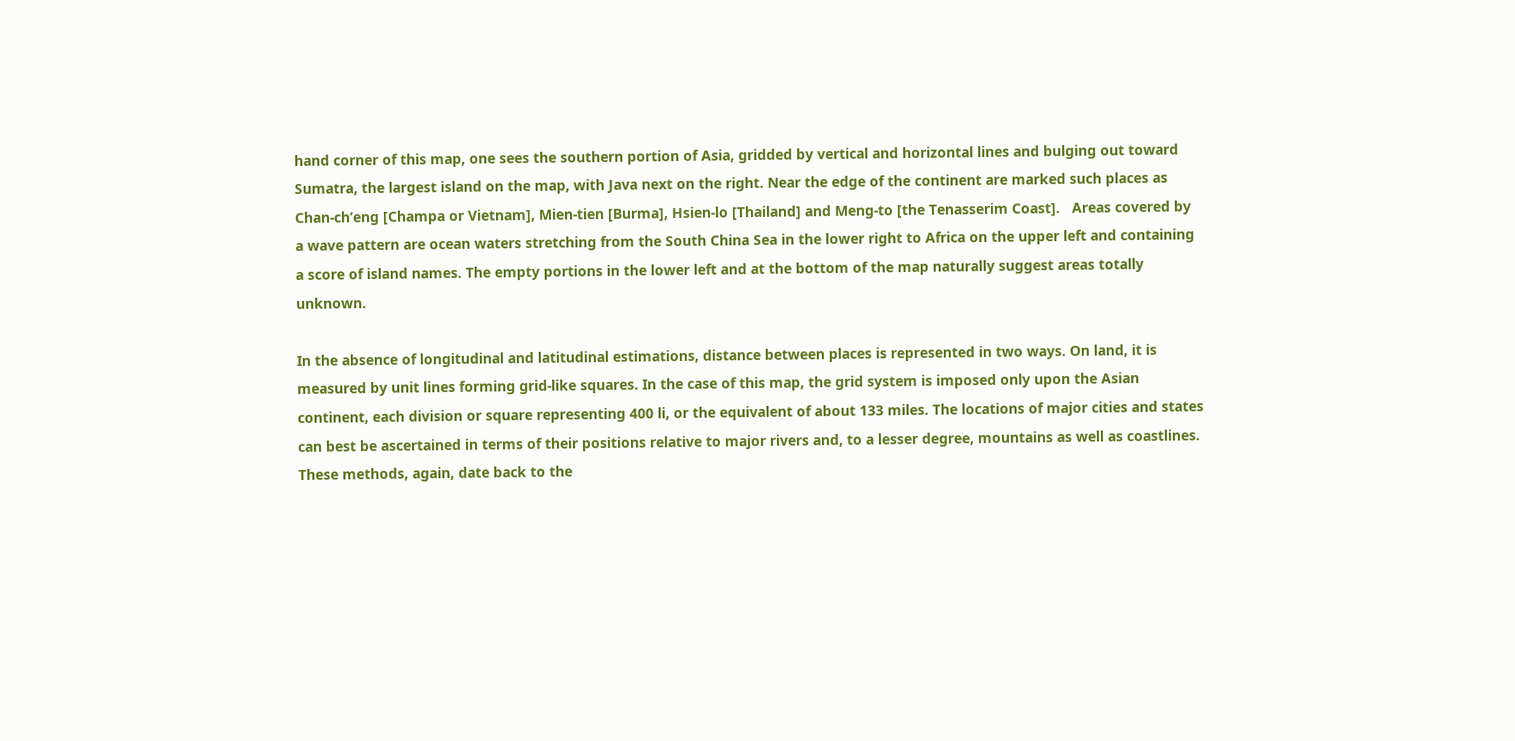hand corner of this map, one sees the southern portion of Asia, gridded by vertical and horizontal lines and bulging out toward Sumatra, the largest island on the map, with Java next on the right. Near the edge of the continent are marked such places as Chan-ch’eng [Champa or Vietnam], Mien-tien [Burma], Hsien-lo [Thailand] and Meng-to [the Tenasserim Coast].   Areas covered by a wave pattern are ocean waters stretching from the South China Sea in the lower right to Africa on the upper left and containing a score of island names. The empty portions in the lower left and at the bottom of the map naturally suggest areas totally unknown.

In the absence of longitudinal and latitudinal estimations, distance between places is represented in two ways. On land, it is measured by unit lines forming grid-like squares. In the case of this map, the grid system is imposed only upon the Asian continent, each division or square representing 400 li, or the equivalent of about 133 miles. The locations of major cities and states can best be ascertained in terms of their positions relative to major rivers and, to a lesser degree, mountains as well as coastlines. These methods, again, date back to the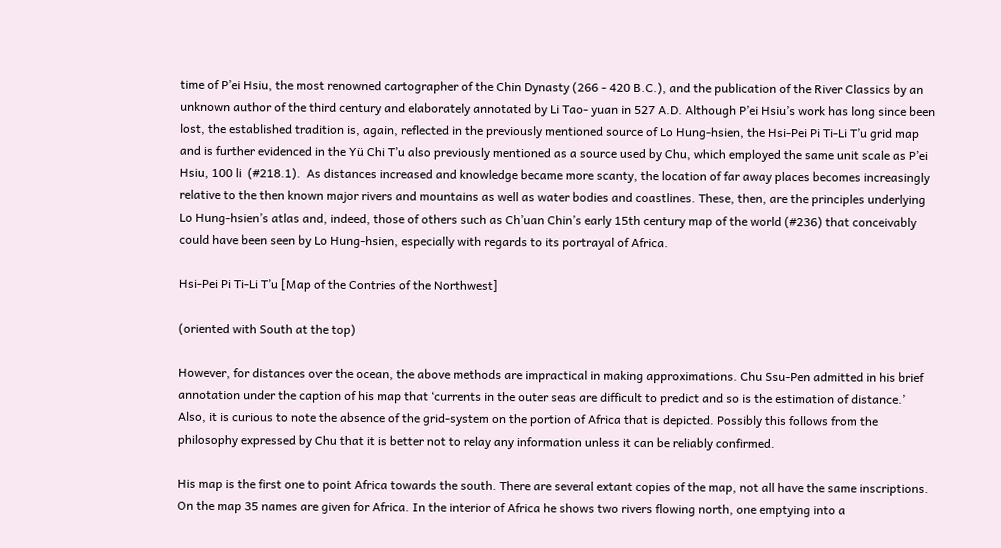time of P’ei Hsiu, the most renowned cartographer of the Chin Dynasty (266 - 420 B.C.), and the publication of the River Classics by an unknown author of the third century and elaborately annotated by Li Tao- yuan in 527 A.D. Although P’ei Hsiu’s work has long since been lost, the established tradition is, again, reflected in the previously mentioned source of Lo Hung-hsien, the Hsi-Pei Pi Ti-Li T’u grid map and is further evidenced in the Yü Chi T’u also previously mentioned as a source used by Chu, which employed the same unit scale as P’ei Hsiu, 100 li  (#218.1).  As distances increased and knowledge became more scanty, the location of far away places becomes increasingly relative to the then known major rivers and mountains as well as water bodies and coastlines. These, then, are the principles underlying Lo Hung-hsien’s atlas and, indeed, those of others such as Ch’uan Chin’s early 15th century map of the world (#236) that conceivably could have been seen by Lo Hung-hsien, especially with regards to its portrayal of Africa.

Hsi-Pei Pi Ti-Li T’u [Map of the Contries of the Northwest]

(oriented with South at the top)

However, for distances over the ocean, the above methods are impractical in making approximations. Chu Ssu-Pen admitted in his brief annotation under the caption of his map that ‘currents in the outer seas are difficult to predict and so is the estimation of distance.’  Also, it is curious to note the absence of the grid-system on the portion of Africa that is depicted. Possibly this follows from the philosophy expressed by Chu that it is better not to relay any information unless it can be reliably confirmed.

His map is the first one to point Africa towards the south. There are several extant copies of the map, not all have the same inscriptions. On the map 35 names are given for Africa. In the interior of Africa he shows two rivers flowing north, one emptying into a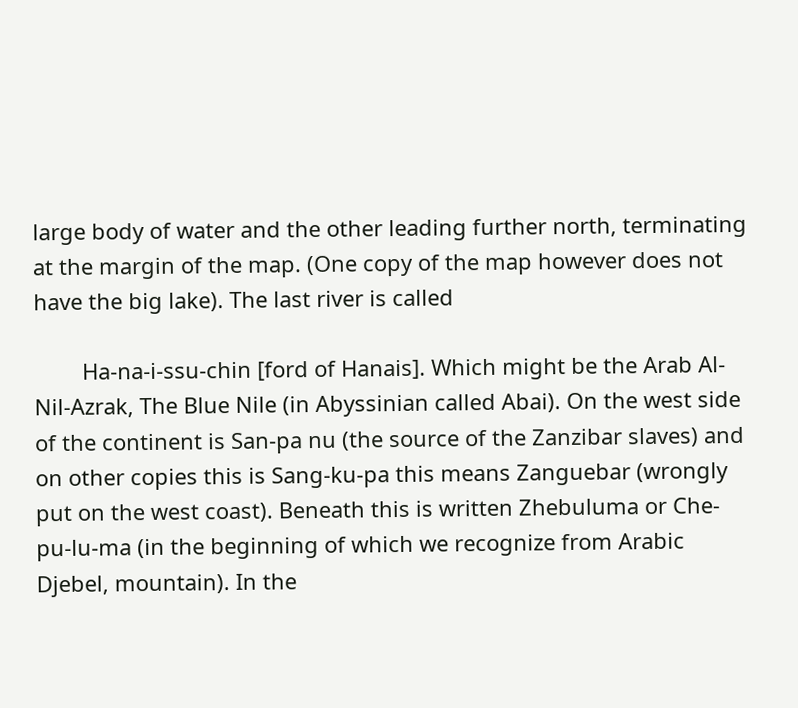large body of water and the other leading further north, terminating at the margin of the map. (One copy of the map however does not have the big lake). The last river is called

        Ha-na-i-ssu-chin [ford of Hanais]. Which might be the Arab Al-Nil-Azrak, The Blue Nile (in Abyssinian called Abai). On the west side of the continent is San-pa nu (the source of the Zanzibar slaves) and on other copies this is Sang-ku-pa this means Zanguebar (wrongly put on the west coast). Beneath this is written Zhebuluma or Che-pu-lu-ma (in the beginning of which we recognize from Arabic Djebel, mountain). In the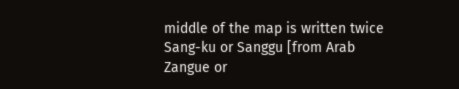middle of the map is written twice Sang-ku or Sanggu [from Arab Zangue or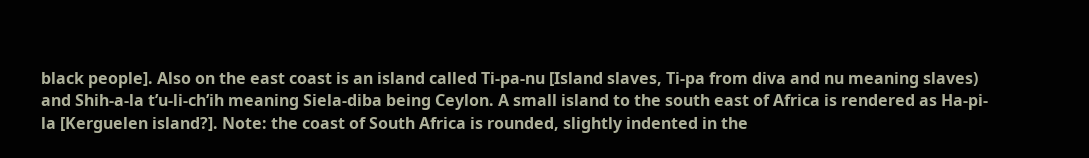black people]. Also on the east coast is an island called Ti-pa-nu [Island slaves, Ti-pa from diva and nu meaning slaves) and Shih-a-la t’u-li-ch’ih meaning Siela-diba being Ceylon. A small island to the south east of Africa is rendered as Ha-pi-la [Kerguelen island?]. Note: the coast of South Africa is rounded, slightly indented in the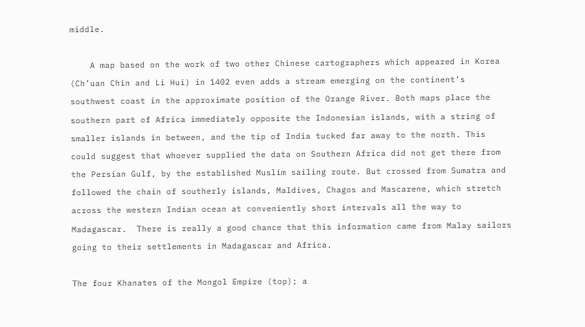middle.

    A map based on the work of two other Chinese cartographers which appeared in Korea (Ch’uan Chin and Li Hui) in 1402 even adds a stream emerging on the continent’s southwest coast in the approximate position of the Orange River. Both maps place the southern part of Africa immediately opposite the Indonesian islands, with a string of smaller islands in between, and the tip of India tucked far away to the north. This could suggest that whoever supplied the data on Southern Africa did not get there from the Persian Gulf, by the established Muslim sailing route. But crossed from Sumatra and followed the chain of southerly islands, Maldives, Chagos and Mascarene, which stretch across the western Indian ocean at conveniently short intervals all the way to Madagascar.  There is really a good chance that this information came from Malay sailors going to their settlements in Madagascar and Africa.

The four Khanates of the Mongol Empire (top); a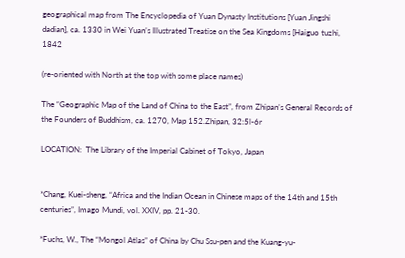geographical map from The Encyclopedia of Yuan Dynasty Institutions [Yuan Jingshi dadian], ca. 1330 in Wei Yuan’s Illustrated Treatise on the Sea Kingdoms [Haiguo tuzhi, 1842

(re-oriented with North at the top with some place names)

The “Geographic Map of the Land of China to the East”, from Zhipan’s General Records of the Founders of Buddhism, ca. 1270, Map 152.Zhipan, 32:5l-6r

LOCATION:  The Library of the Imperial Cabinet of Tokyo, Japan


*Chang, Kuei-sheng, “Africa and the Indian Ocean in Chinese maps of the 14th and 15th centuries”, Imago Mundi, vol. XXIV, pp. 21-30.

*Fuchs, W., The “Mongol Atlas” of China by Chu Ssu-pen and the Kuang-yu-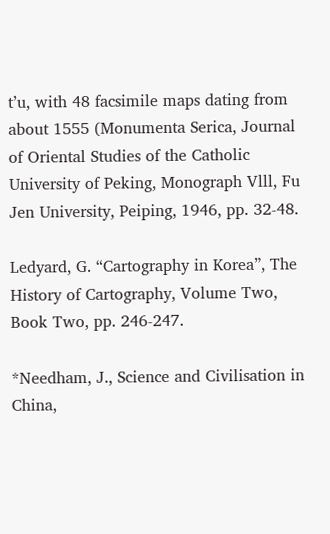t’u, with 48 facsimile maps dating from about 1555 (Monumenta Serica, Journal of Oriental Studies of the Catholic University of Peking, Monograph Vlll, Fu Jen University, Peiping, 1946, pp. 32-48.

Ledyard, G. “Cartography in Korea”, The History of Cartography, Volume Two, Book Two, pp. 246-247.

*Needham, J., Science and Civilisation in China,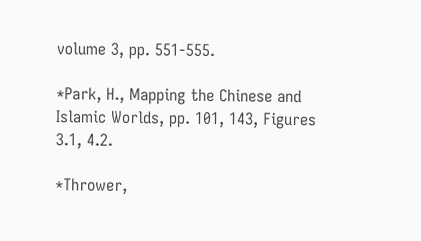volume 3, pp. 551-555.

*Park, H., Mapping the Chinese and Islamic Worlds, pp. 101, 143, Figures 3.1, 4.2.

*Thrower,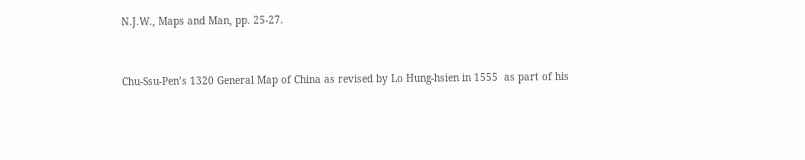N.J.W., Maps and Man, pp. 25-27.


Chu-Ssu-Pen’s 1320 General Map of China as revised by Lo Hung-hsien in 1555  as part of his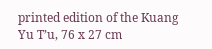printed edition of the Kuang Yu T’u, 76 x 27 cm